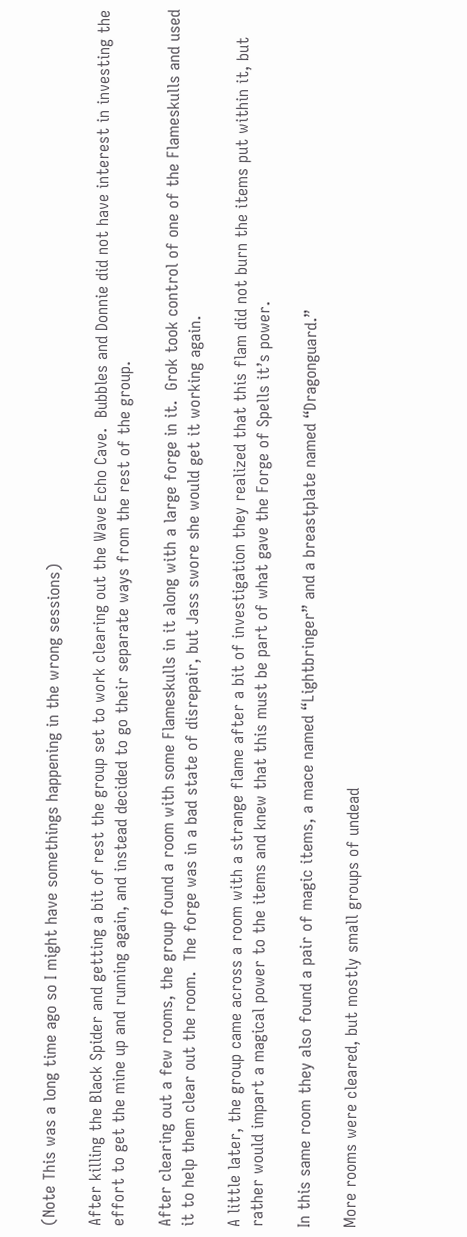(Note This was a long time ago so I might have somethings happening in the wrong sessions)

After killing the Black Spider and getting a bit of rest the group set to work clearing out the Wave Echo Cave.  Bubbles and Donnie did not have interest in investing the effort to get the mine up and running again, and instead decided to go their separate ways from the rest of the group.

After clearing out a few rooms, the group found a room with some Flameskulls in it along with a large forge in it.  Grok took control of one of the Flameskulls and used it to help them clear out the room.  The forge was in a bad state of disrepair, but Jass swore she would get it working again.

A little later, the group came across a room with a strange flame after a bit of investigation they realized that this flam did not burn the items put within it, but rather would impart a magical power to the items and knew that this must be part of what gave the Forge of Spells it’s power.

In this same room they also found a pair of magic items, a mace named “Lightbringer” and a breastplate named “Dragonguard.”

More rooms were cleared, but mostly small groups of undead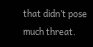that didn’t pose much threat.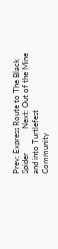Prev: Express Route to The Black Spider            Next: Out of the Mine and into Turtlefest
Community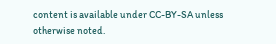content is available under CC-BY-SA unless otherwise noted.